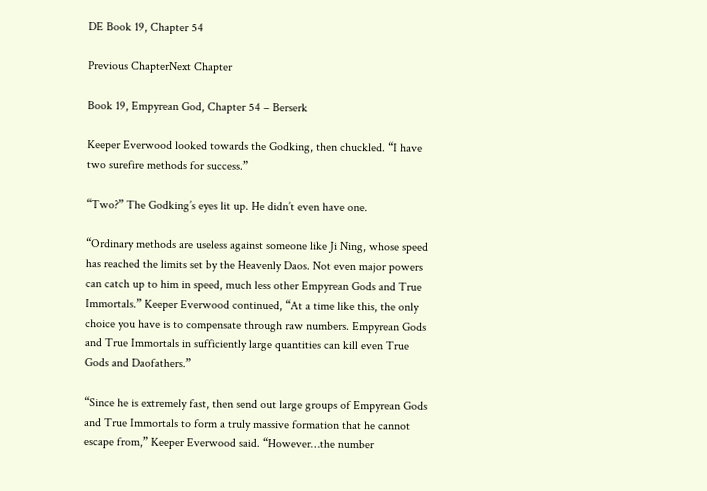DE Book 19, Chapter 54

Previous ChapterNext Chapter

Book 19, Empyrean God, Chapter 54 – Berserk

Keeper Everwood looked towards the Godking, then chuckled. “I have two surefire methods for success.”

“Two?” The Godking’s eyes lit up. He didn’t even have one.

“Ordinary methods are useless against someone like Ji Ning, whose speed has reached the limits set by the Heavenly Daos. Not even major powers can catch up to him in speed, much less other Empyrean Gods and True Immortals.” Keeper Everwood continued, “At a time like this, the only choice you have is to compensate through raw numbers. Empyrean Gods and True Immortals in sufficiently large quantities can kill even True Gods and Daofathers.”

“Since he is extremely fast, then send out large groups of Empyrean Gods and True Immortals to form a truly massive formation that he cannot escape from,” Keeper Everwood said. “However…the number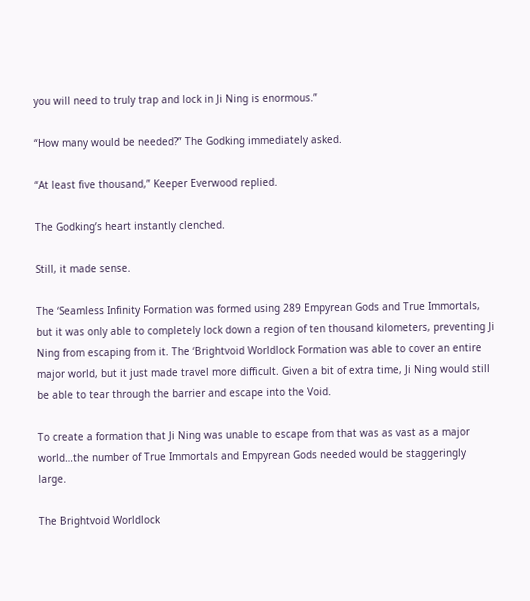you will need to truly trap and lock in Ji Ning is enormous.”

“How many would be needed?” The Godking immediately asked.

“At least five thousand,” Keeper Everwood replied.

The Godking’s heart instantly clenched.

Still, it made sense.

The ‘Seamless Infinity Formation was formed using 289 Empyrean Gods and True Immortals, but it was only able to completely lock down a region of ten thousand kilometers, preventing Ji Ning from escaping from it. The ‘Brightvoid Worldlock Formation was able to cover an entire major world, but it just made travel more difficult. Given a bit of extra time, Ji Ning would still be able to tear through the barrier and escape into the Void.

To create a formation that Ji Ning was unable to escape from that was as vast as a major world…the number of True Immortals and Empyrean Gods needed would be staggeringly large.

The Brightvoid Worldlock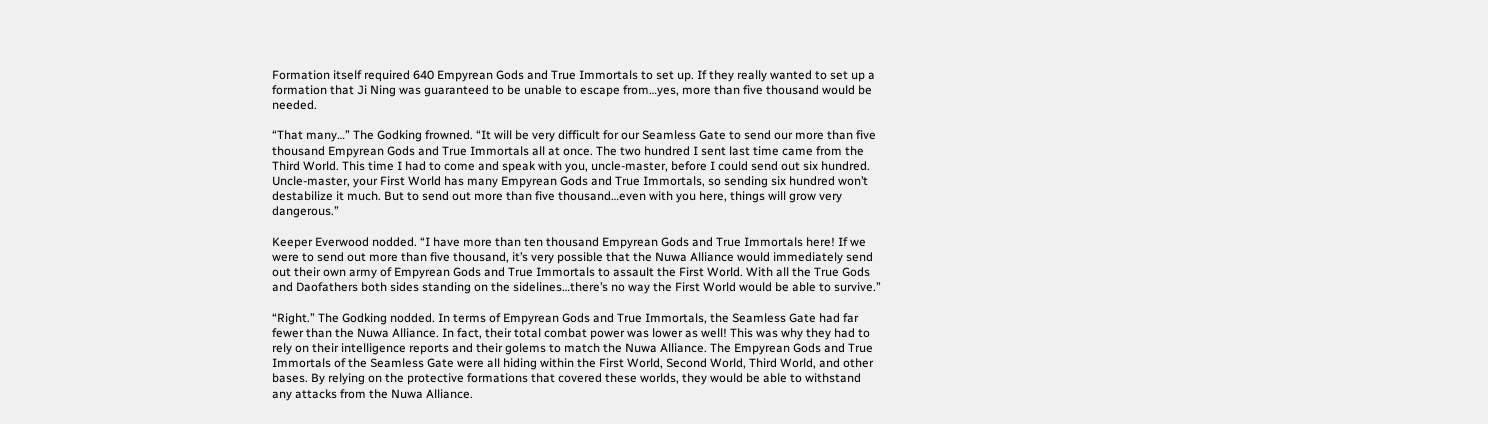Formation itself required 640 Empyrean Gods and True Immortals to set up. If they really wanted to set up a formation that Ji Ning was guaranteed to be unable to escape from…yes, more than five thousand would be needed.

“That many…” The Godking frowned. “It will be very difficult for our Seamless Gate to send our more than five thousand Empyrean Gods and True Immortals all at once. The two hundred I sent last time came from the Third World. This time I had to come and speak with you, uncle-master, before I could send out six hundred. Uncle-master, your First World has many Empyrean Gods and True Immortals, so sending six hundred won’t destabilize it much. But to send out more than five thousand…even with you here, things will grow very dangerous.”

Keeper Everwood nodded. “I have more than ten thousand Empyrean Gods and True Immortals here! If we were to send out more than five thousand, it’s very possible that the Nuwa Alliance would immediately send out their own army of Empyrean Gods and True Immortals to assault the First World. With all the True Gods and Daofathers both sides standing on the sidelines…there’s no way the First World would be able to survive.”

“Right.” The Godking nodded. In terms of Empyrean Gods and True Immortals, the Seamless Gate had far fewer than the Nuwa Alliance. In fact, their total combat power was lower as well! This was why they had to rely on their intelligence reports and their golems to match the Nuwa Alliance. The Empyrean Gods and True Immortals of the Seamless Gate were all hiding within the First World, Second World, Third World, and other bases. By relying on the protective formations that covered these worlds, they would be able to withstand any attacks from the Nuwa Alliance.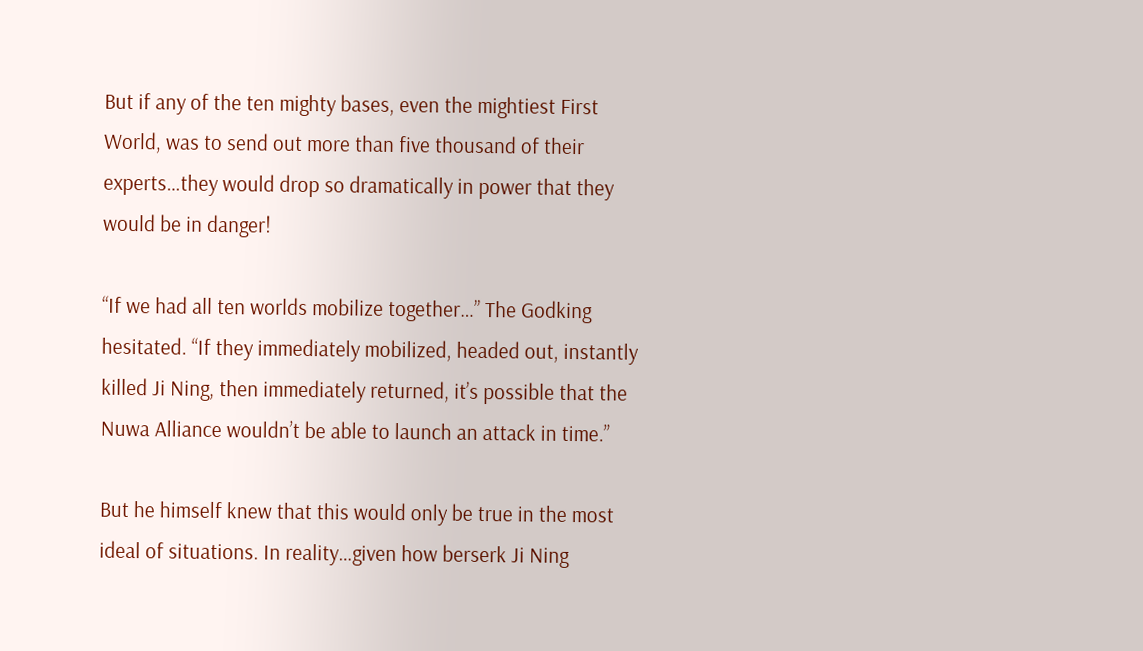But if any of the ten mighty bases, even the mightiest First World, was to send out more than five thousand of their experts…they would drop so dramatically in power that they would be in danger!

“If we had all ten worlds mobilize together…” The Godking hesitated. “If they immediately mobilized, headed out, instantly killed Ji Ning, then immediately returned, it’s possible that the Nuwa Alliance wouldn’t be able to launch an attack in time.”

But he himself knew that this would only be true in the most ideal of situations. In reality…given how berserk Ji Ning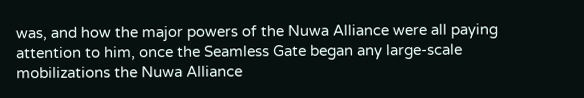was, and how the major powers of the Nuwa Alliance were all paying attention to him, once the Seamless Gate began any large-scale mobilizations the Nuwa Alliance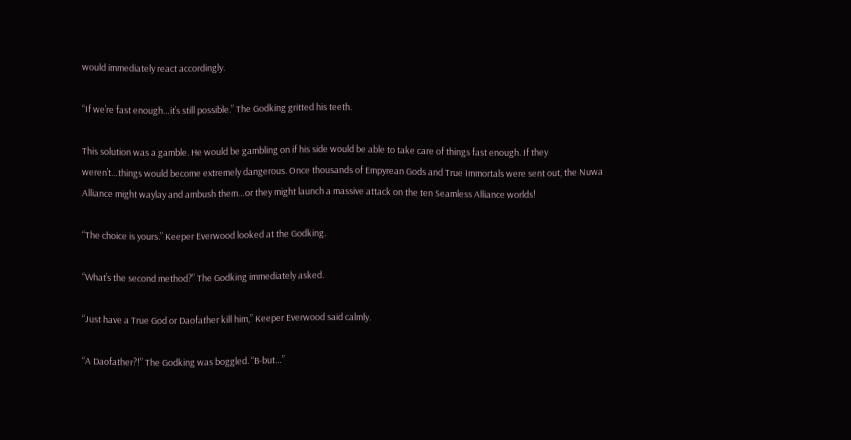would immediately react accordingly.

“If we’re fast enough…it’s still possible.” The Godking gritted his teeth.

This solution was a gamble. He would be gambling on if his side would be able to take care of things fast enough. If they weren’t…things would become extremely dangerous. Once thousands of Empyrean Gods and True Immortals were sent out, the Nuwa Alliance might waylay and ambush them…or they might launch a massive attack on the ten Seamless Alliance worlds!

“The choice is yours.” Keeper Everwood looked at the Godking.

“What’s the second method?” The Godking immediately asked.

“Just have a True God or Daofather kill him,” Keeper Everwood said calmly.

“A Daofather?!” The Godking was boggled. “B-but…”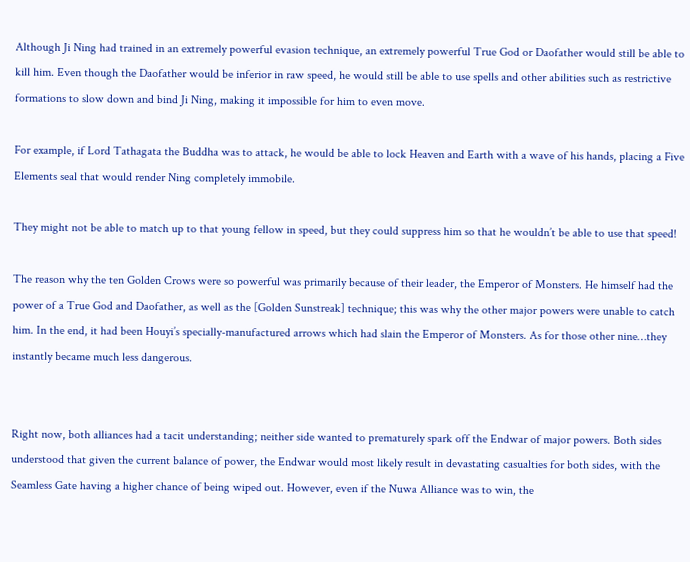Although Ji Ning had trained in an extremely powerful evasion technique, an extremely powerful True God or Daofather would still be able to kill him. Even though the Daofather would be inferior in raw speed, he would still be able to use spells and other abilities such as restrictive formations to slow down and bind Ji Ning, making it impossible for him to even move.

For example, if Lord Tathagata the Buddha was to attack, he would be able to lock Heaven and Earth with a wave of his hands, placing a Five Elements seal that would render Ning completely immobile.

They might not be able to match up to that young fellow in speed, but they could suppress him so that he wouldn’t be able to use that speed!

The reason why the ten Golden Crows were so powerful was primarily because of their leader, the Emperor of Monsters. He himself had the power of a True God and Daofather, as well as the [Golden Sunstreak] technique; this was why the other major powers were unable to catch him. In the end, it had been Houyi’s specially-manufactured arrows which had slain the Emperor of Monsters. As for those other nine…they instantly became much less dangerous.


Right now, both alliances had a tacit understanding; neither side wanted to prematurely spark off the Endwar of major powers. Both sides understood that given the current balance of power, the Endwar would most likely result in devastating casualties for both sides, with the Seamless Gate having a higher chance of being wiped out. However, even if the Nuwa Alliance was to win, the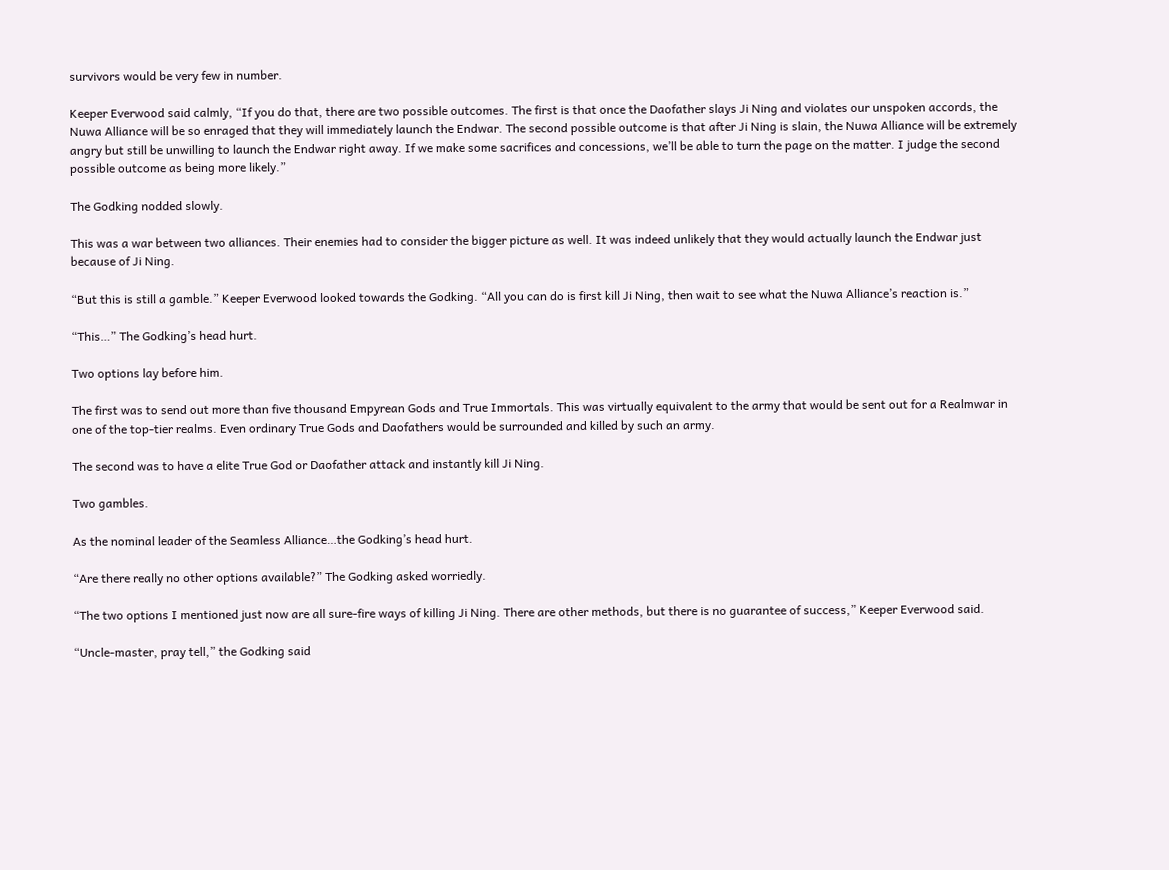survivors would be very few in number.

Keeper Everwood said calmly, “If you do that, there are two possible outcomes. The first is that once the Daofather slays Ji Ning and violates our unspoken accords, the Nuwa Alliance will be so enraged that they will immediately launch the Endwar. The second possible outcome is that after Ji Ning is slain, the Nuwa Alliance will be extremely angry but still be unwilling to launch the Endwar right away. If we make some sacrifices and concessions, we’ll be able to turn the page on the matter. I judge the second possible outcome as being more likely.”

The Godking nodded slowly.

This was a war between two alliances. Their enemies had to consider the bigger picture as well. It was indeed unlikely that they would actually launch the Endwar just because of Ji Ning.

“But this is still a gamble.” Keeper Everwood looked towards the Godking. “All you can do is first kill Ji Ning, then wait to see what the Nuwa Alliance’s reaction is.”

“This…” The Godking’s head hurt.

Two options lay before him.

The first was to send out more than five thousand Empyrean Gods and True Immortals. This was virtually equivalent to the army that would be sent out for a Realmwar in one of the top-tier realms. Even ordinary True Gods and Daofathers would be surrounded and killed by such an army.

The second was to have a elite True God or Daofather attack and instantly kill Ji Ning.

Two gambles.

As the nominal leader of the Seamless Alliance…the Godking’s head hurt.

“Are there really no other options available?” The Godking asked worriedly.

“The two options I mentioned just now are all sure-fire ways of killing Ji Ning. There are other methods, but there is no guarantee of success,” Keeper Everwood said.

“Uncle-master, pray tell,” the Godking said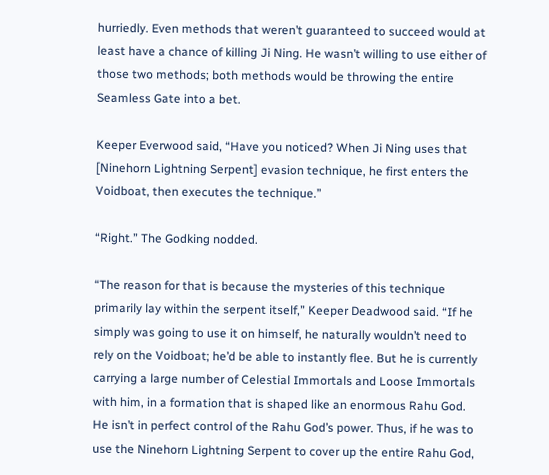hurriedly. Even methods that weren’t guaranteed to succeed would at least have a chance of killing Ji Ning. He wasn’t willing to use either of those two methods; both methods would be throwing the entire Seamless Gate into a bet.

Keeper Everwood said, “Have you noticed? When Ji Ning uses that [Ninehorn Lightning Serpent] evasion technique, he first enters the Voidboat, then executes the technique.”

“Right.” The Godking nodded.

“The reason for that is because the mysteries of this technique primarily lay within the serpent itself,” Keeper Deadwood said. “If he simply was going to use it on himself, he naturally wouldn’t need to rely on the Voidboat; he’d be able to instantly flee. But he is currently carrying a large number of Celestial Immortals and Loose Immortals with him, in a formation that is shaped like an enormous Rahu God. He isn’t in perfect control of the Rahu God’s power. Thus, if he was to use the Ninehorn Lightning Serpent to cover up the entire Rahu God,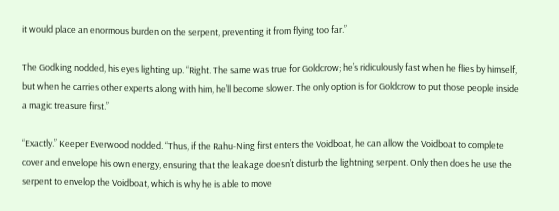it would place an enormous burden on the serpent, preventing it from flying too far.”

The Godking nodded, his eyes lighting up. “Right. The same was true for Goldcrow; he’s ridiculously fast when he flies by himself, but when he carries other experts along with him, he’ll become slower. The only option is for Goldcrow to put those people inside a magic treasure first.”

“Exactly.” Keeper Everwood nodded. “Thus, if the Rahu-Ning first enters the Voidboat, he can allow the Voidboat to complete cover and envelope his own energy, ensuring that the leakage doesn’t disturb the lightning serpent. Only then does he use the serpent to envelop the Voidboat, which is why he is able to move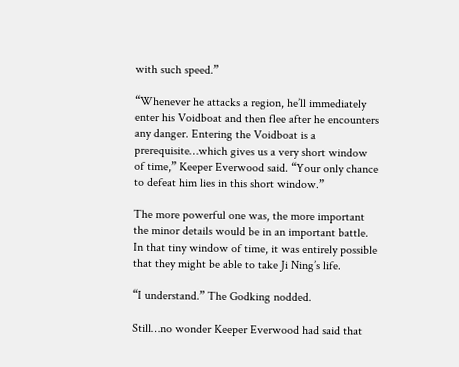with such speed.”

“Whenever he attacks a region, he’ll immediately enter his Voidboat and then flee after he encounters any danger. Entering the Voidboat is a prerequisite…which gives us a very short window of time,” Keeper Everwood said. “Your only chance to defeat him lies in this short window.”

The more powerful one was, the more important the minor details would be in an important battle. In that tiny window of time, it was entirely possible that they might be able to take Ji Ning’s life.

“I understand.” The Godking nodded.

Still…no wonder Keeper Everwood had said that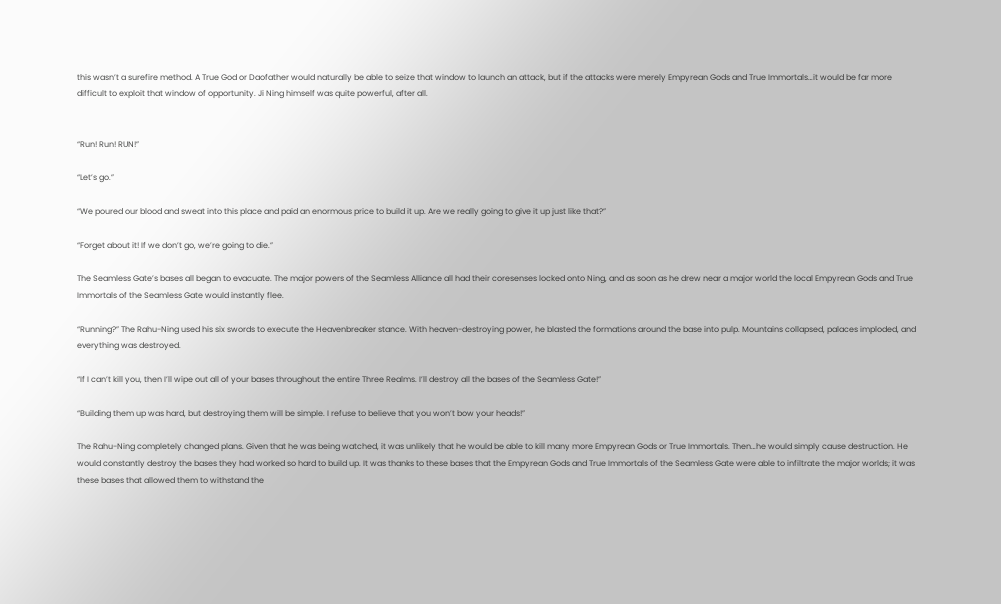this wasn’t a surefire method. A True God or Daofather would naturally be able to seize that window to launch an attack, but if the attacks were merely Empyrean Gods and True Immortals…it would be far more difficult to exploit that window of opportunity. Ji Ning himself was quite powerful, after all.


“Run! Run! RUN!”

“Let’s go.”

“We poured our blood and sweat into this place and paid an enormous price to build it up. Are we really going to give it up just like that?”

“Forget about it! If we don’t go, we’re going to die.”

The Seamless Gate’s bases all began to evacuate. The major powers of the Seamless Alliance all had their coresenses locked onto Ning, and as soon as he drew near a major world the local Empyrean Gods and True Immortals of the Seamless Gate would instantly flee.

“Running?” The Rahu-Ning used his six swords to execute the Heavenbreaker stance. With heaven-destroying power, he blasted the formations around the base into pulp. Mountains collapsed, palaces imploded, and everything was destroyed.

“If I can’t kill you, then I’ll wipe out all of your bases throughout the entire Three Realms. I’ll destroy all the bases of the Seamless Gate!”

“Building them up was hard, but destroying them will be simple. I refuse to believe that you won’t bow your heads!”

The Rahu-Ning completely changed plans. Given that he was being watched, it was unlikely that he would be able to kill many more Empyrean Gods or True Immortals. Then…he would simply cause destruction. He would constantly destroy the bases they had worked so hard to build up. It was thanks to these bases that the Empyrean Gods and True Immortals of the Seamless Gate were able to infiltrate the major worlds; it was these bases that allowed them to withstand the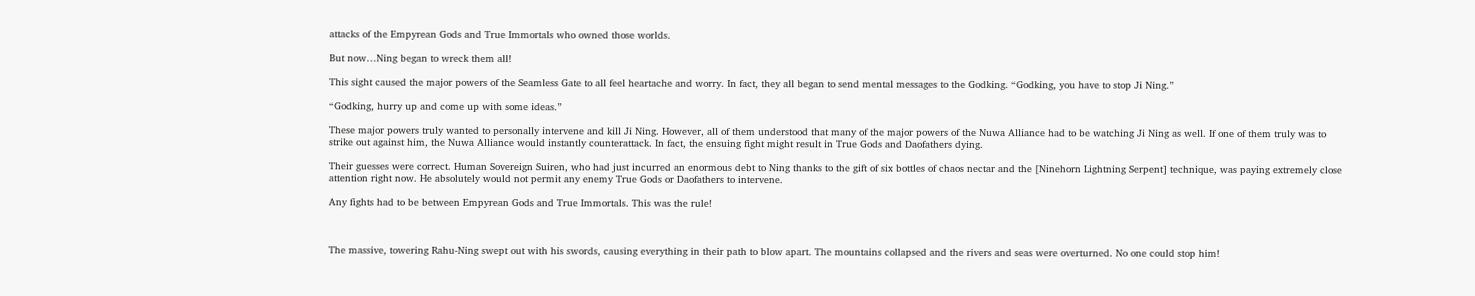attacks of the Empyrean Gods and True Immortals who owned those worlds.

But now…Ning began to wreck them all!

This sight caused the major powers of the Seamless Gate to all feel heartache and worry. In fact, they all began to send mental messages to the Godking. “Godking, you have to stop Ji Ning.”

“Godking, hurry up and come up with some ideas.”

These major powers truly wanted to personally intervene and kill Ji Ning. However, all of them understood that many of the major powers of the Nuwa Alliance had to be watching Ji Ning as well. If one of them truly was to strike out against him, the Nuwa Alliance would instantly counterattack. In fact, the ensuing fight might result in True Gods and Daofathers dying.

Their guesses were correct. Human Sovereign Suiren, who had just incurred an enormous debt to Ning thanks to the gift of six bottles of chaos nectar and the [Ninehorn Lightning Serpent] technique, was paying extremely close attention right now. He absolutely would not permit any enemy True Gods or Daofathers to intervene.

Any fights had to be between Empyrean Gods and True Immortals. This was the rule!



The massive, towering Rahu-Ning swept out with his swords, causing everything in their path to blow apart. The mountains collapsed and the rivers and seas were overturned. No one could stop him!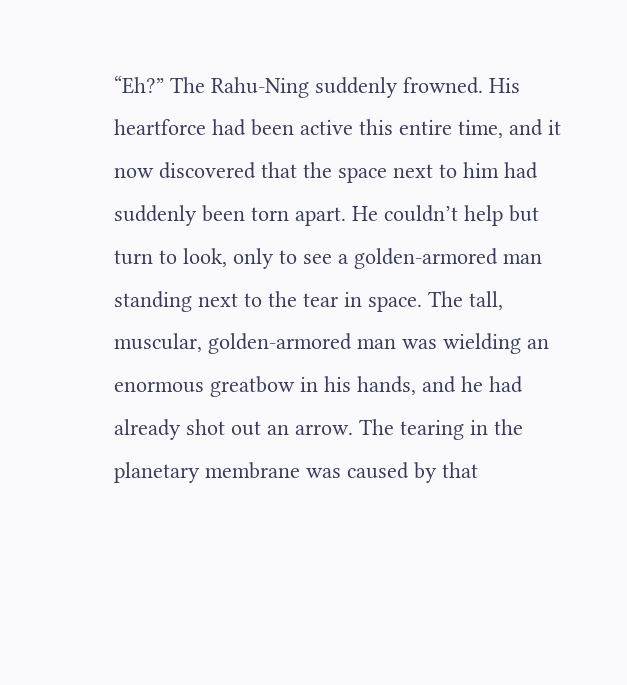“Eh?” The Rahu-Ning suddenly frowned. His heartforce had been active this entire time, and it now discovered that the space next to him had suddenly been torn apart. He couldn’t help but turn to look, only to see a golden-armored man standing next to the tear in space. The tall, muscular, golden-armored man was wielding an enormous greatbow in his hands, and he had already shot out an arrow. The tearing in the planetary membrane was caused by that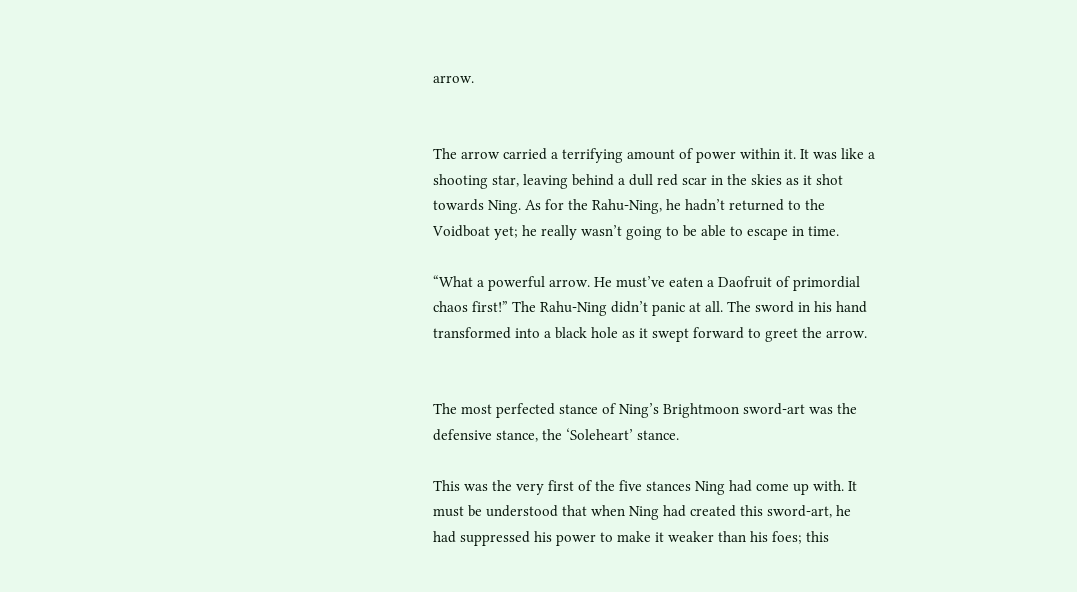arrow.


The arrow carried a terrifying amount of power within it. It was like a shooting star, leaving behind a dull red scar in the skies as it shot towards Ning. As for the Rahu-Ning, he hadn’t returned to the Voidboat yet; he really wasn’t going to be able to escape in time.

“What a powerful arrow. He must’ve eaten a Daofruit of primordial chaos first!” The Rahu-Ning didn’t panic at all. The sword in his hand transformed into a black hole as it swept forward to greet the arrow.


The most perfected stance of Ning’s Brightmoon sword-art was the defensive stance, the ‘Soleheart’ stance.

This was the very first of the five stances Ning had come up with. It must be understood that when Ning had created this sword-art, he had suppressed his power to make it weaker than his foes; this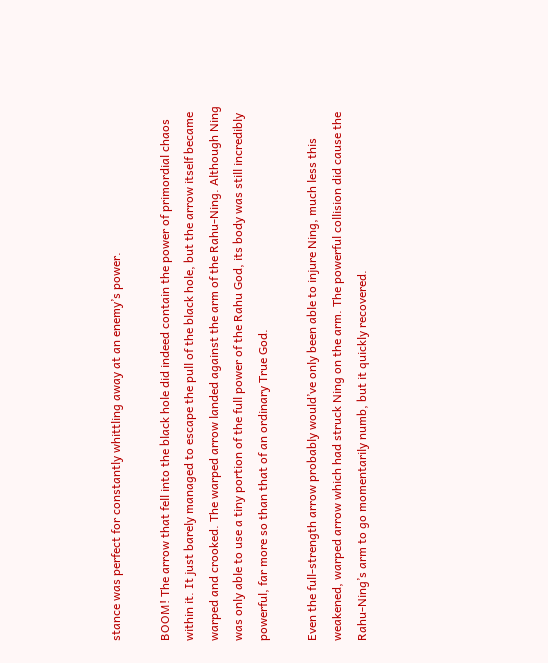stance was perfect for constantly whittling away at an enemy’s power.

BOOM! The arrow that fell into the black hole did indeed contain the power of primordial chaos within it. It just barely managed to escape the pull of the black hole, but the arrow itself became warped and crooked. The warped arrow landed against the arm of the Rahu-Ning. Although Ning was only able to use a tiny portion of the full power of the Rahu God, its body was still incredibly powerful, far more so than that of an ordinary True God.

Even the full-strength arrow probably would’ve only been able to injure Ning, much less this weakened, warped arrow which had struck Ning on the arm. The powerful collision did cause the Rahu-Ning’s arm to go momentarily numb, but it quickly recovered.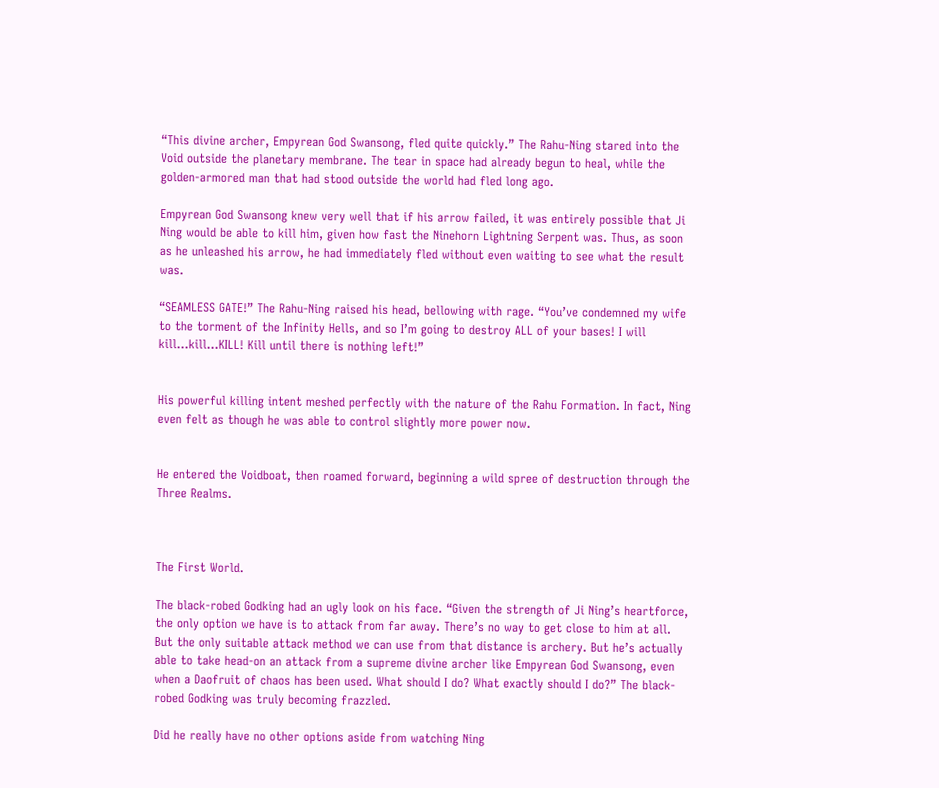“This divine archer, Empyrean God Swansong, fled quite quickly.” The Rahu-Ning stared into the Void outside the planetary membrane. The tear in space had already begun to heal, while the golden-armored man that had stood outside the world had fled long ago.

Empyrean God Swansong knew very well that if his arrow failed, it was entirely possible that Ji Ning would be able to kill him, given how fast the Ninehorn Lightning Serpent was. Thus, as soon as he unleashed his arrow, he had immediately fled without even waiting to see what the result was.

“SEAMLESS GATE!” The Rahu-Ning raised his head, bellowing with rage. “You’ve condemned my wife to the torment of the Infinity Hells, and so I’m going to destroy ALL of your bases! I will kill…kill…KILL! Kill until there is nothing left!”


His powerful killing intent meshed perfectly with the nature of the Rahu Formation. In fact, Ning even felt as though he was able to control slightly more power now.


He entered the Voidboat, then roamed forward, beginning a wild spree of destruction through the Three Realms.



The First World.

The black-robed Godking had an ugly look on his face. “Given the strength of Ji Ning’s heartforce, the only option we have is to attack from far away. There’s no way to get close to him at all. But the only suitable attack method we can use from that distance is archery. But he’s actually able to take head-on an attack from a supreme divine archer like Empyrean God Swansong, even when a Daofruit of chaos has been used. What should I do? What exactly should I do?” The black-robed Godking was truly becoming frazzled.

Did he really have no other options aside from watching Ning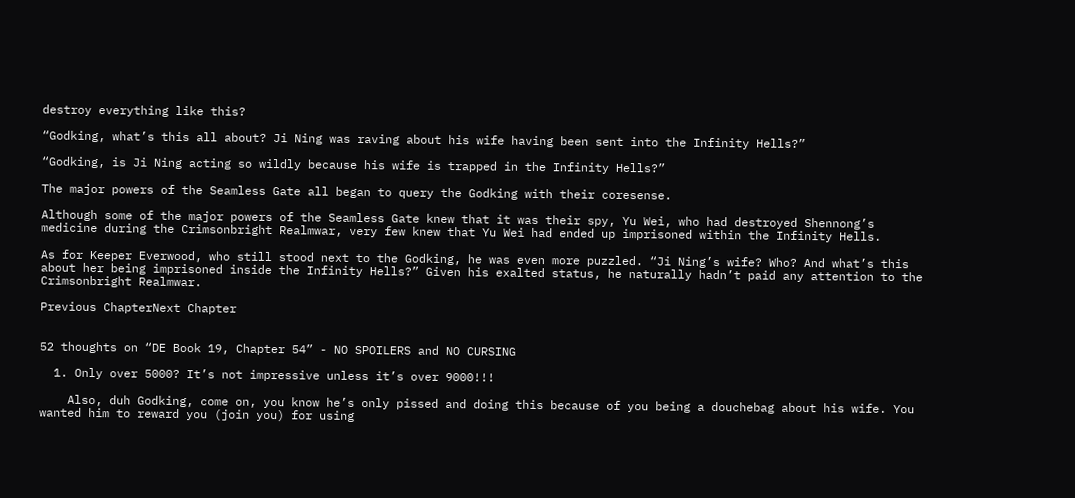destroy everything like this?

“Godking, what’s this all about? Ji Ning was raving about his wife having been sent into the Infinity Hells?”

“Godking, is Ji Ning acting so wildly because his wife is trapped in the Infinity Hells?”

The major powers of the Seamless Gate all began to query the Godking with their coresense.

Although some of the major powers of the Seamless Gate knew that it was their spy, Yu Wei, who had destroyed Shennong’s medicine during the Crimsonbright Realmwar, very few knew that Yu Wei had ended up imprisoned within the Infinity Hells.

As for Keeper Everwood, who still stood next to the Godking, he was even more puzzled. “Ji Ning’s wife? Who? And what’s this about her being imprisoned inside the Infinity Hells?” Given his exalted status, he naturally hadn’t paid any attention to the Crimsonbright Realmwar.

Previous ChapterNext Chapter


52 thoughts on “DE Book 19, Chapter 54” - NO SPOILERS and NO CURSING

  1. Only over 5000? It’s not impressive unless it’s over 9000!!!

    Also, duh Godking, come on, you know he’s only pissed and doing this because of you being a douchebag about his wife. You wanted him to reward you (join you) for using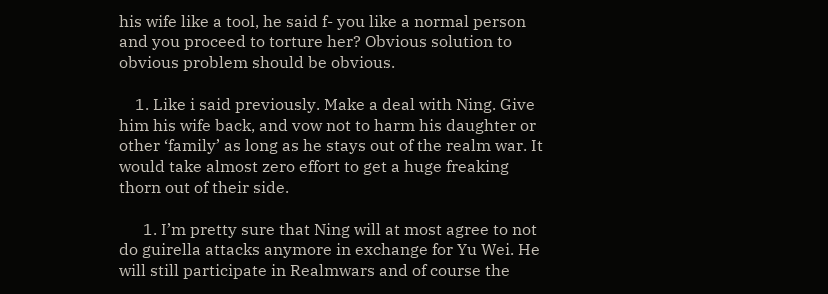his wife like a tool, he said f- you like a normal person and you proceed to torture her? Obvious solution to obvious problem should be obvious.

    1. Like i said previously. Make a deal with Ning. Give him his wife back, and vow not to harm his daughter or other ‘family’ as long as he stays out of the realm war. It would take almost zero effort to get a huge freaking thorn out of their side.

      1. I’m pretty sure that Ning will at most agree to not do guirella attacks anymore in exchange for Yu Wei. He will still participate in Realmwars and of course the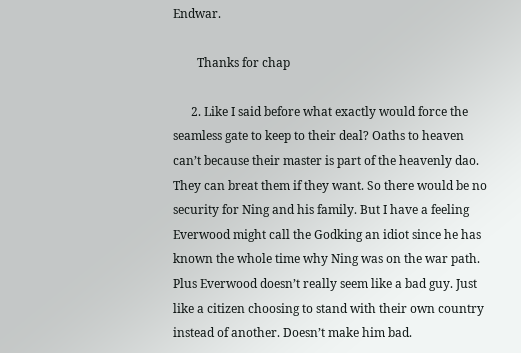Endwar.

        Thanks for chap

      2. Like I said before what exactly would force the seamless gate to keep to their deal? Oaths to heaven can’t because their master is part of the heavenly dao. They can breat them if they want. So there would be no security for Ning and his family. But I have a feeling Everwood might call the Godking an idiot since he has known the whole time why Ning was on the war path. Plus Everwood doesn’t really seem like a bad guy. Just like a citizen choosing to stand with their own country instead of another. Doesn’t make him bad.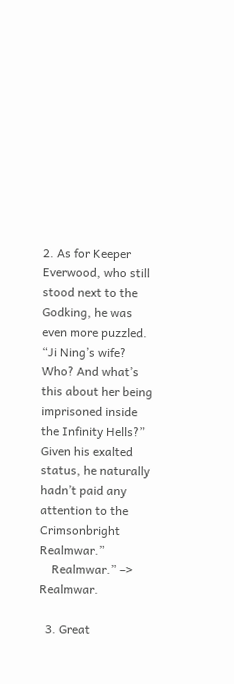2. As for Keeper Everwood, who still stood next to the Godking, he was even more puzzled. “Ji Ning’s wife? Who? And what’s this about her being imprisoned inside the Infinity Hells?” Given his exalted status, he naturally hadn’t paid any attention to the Crimsonbright Realmwar.”
    Realmwar.” –> Realmwar.

  3. Great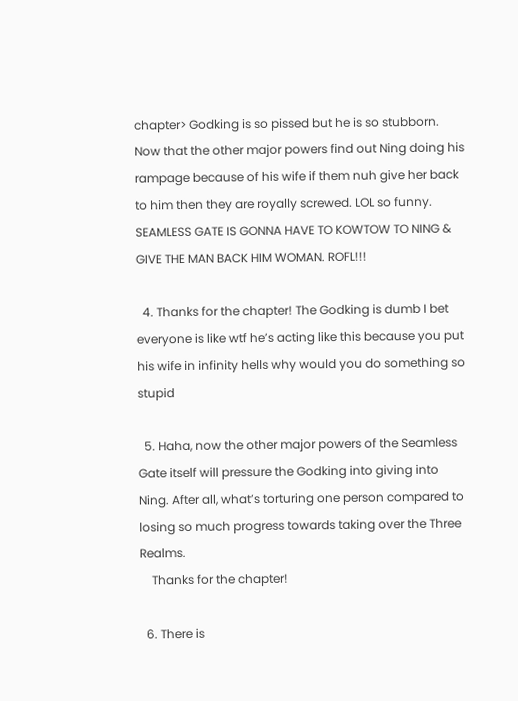chapter> Godking is so pissed but he is so stubborn. Now that the other major powers find out Ning doing his rampage because of his wife if them nuh give her back to him then they are royally screwed. LOL so funny. SEAMLESS GATE IS GONNA HAVE TO KOWTOW TO NING & GIVE THE MAN BACK HIM WOMAN. ROFL!!!

  4. Thanks for the chapter! The Godking is dumb I bet everyone is like wtf he’s acting like this because you put his wife in infinity hells why would you do something so stupid

  5. Haha, now the other major powers of the Seamless Gate itself will pressure the Godking into giving into Ning. After all, what’s torturing one person compared to losing so much progress towards taking over the Three Realms.
    Thanks for the chapter!

  6. There is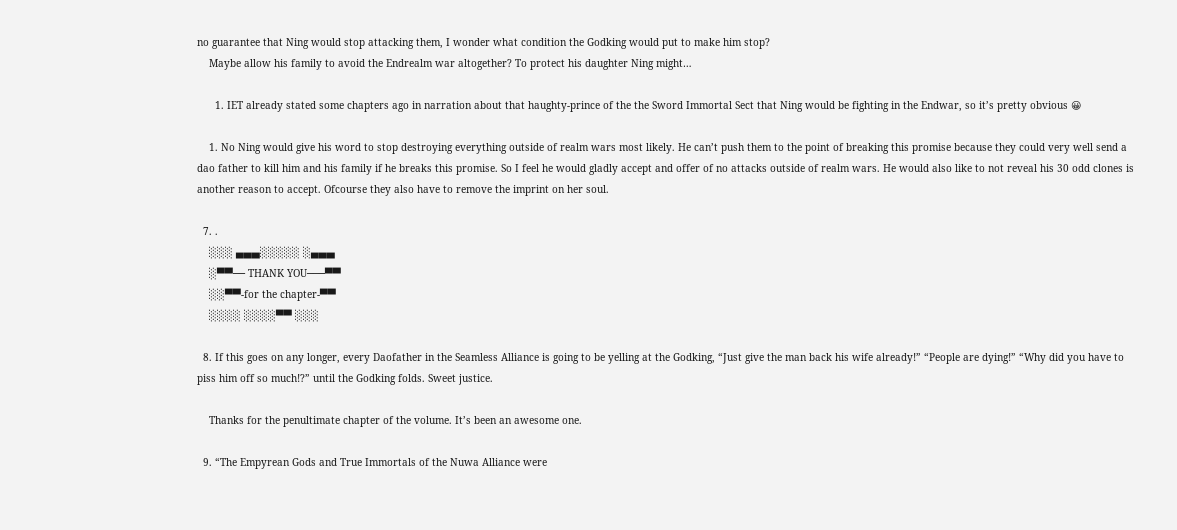no guarantee that Ning would stop attacking them, I wonder what condition the Godking would put to make him stop?
    Maybe allow his family to avoid the Endrealm war altogether? To protect his daughter Ning might…

      1. IET already stated some chapters ago in narration about that haughty-prince of the the Sword Immortal Sect that Ning would be fighting in the Endwar, so it’s pretty obvious 😀

    1. No Ning would give his word to stop destroying everything outside of realm wars most likely. He can’t push them to the point of breaking this promise because they could very well send a dao father to kill him and his family if he breaks this promise. So I feel he would gladly accept and offer of no attacks outside of realm wars. He would also like to not reveal his 30 odd clones is another reason to accept. Ofcourse they also have to remove the imprint on her soul.

  7. .
    ░░░ ▄▄▄░░░░░ ░▄▄▄
    ░▀▀── THANK YOU───▀▀
    ░░▀▀-for the chapter-▀▀
    ░░░░ ░░░░▀▀ ░░░

  8. If this goes on any longer, every Daofather in the Seamless Alliance is going to be yelling at the Godking, “Just give the man back his wife already!” “People are dying!” “Why did you have to piss him off so much!?” until the Godking folds. Sweet justice.

    Thanks for the penultimate chapter of the volume. It’s been an awesome one.

  9. “The Empyrean Gods and True Immortals of the Nuwa Alliance were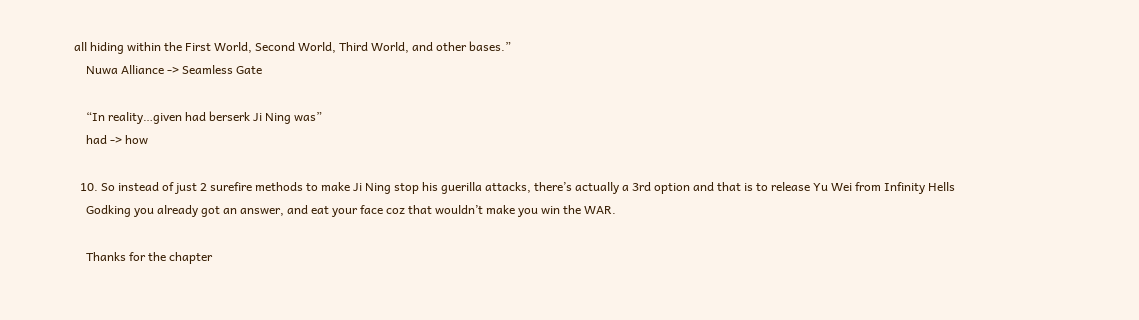all hiding within the First World, Second World, Third World, and other bases.”
    Nuwa Alliance -> Seamless Gate

    “In reality…given had berserk Ji Ning was”
    had -> how

  10. So instead of just 2 surefire methods to make Ji Ning stop his guerilla attacks, there’s actually a 3rd option and that is to release Yu Wei from Infinity Hells
    Godking you already got an answer, and eat your face coz that wouldn’t make you win the WAR.

    Thanks for the chapter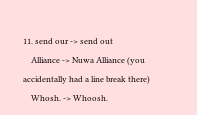11. send our -> send out
    Alliance -> Nuwa Alliance (you accidentally had a line break there)
    Whosh. -> Whoosh.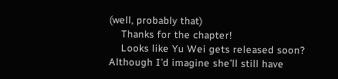(well, probably that)
    Thanks for the chapter!
    Looks like Yu Wei gets released soon? Although I’d imagine she’ll still have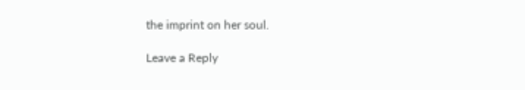the imprint on her soul.

Leave a Reply